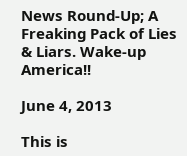News Round-Up; A Freaking Pack of Lies & Liars. Wake-up America!!

June 4, 2013

This is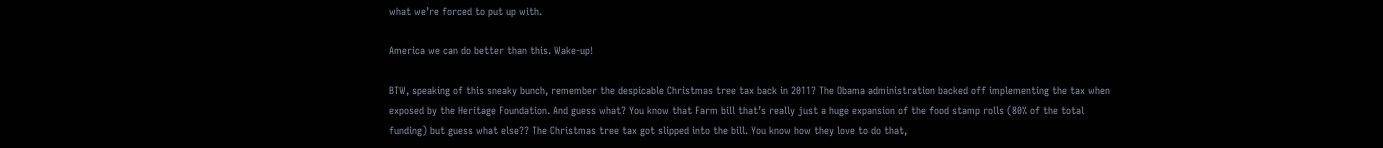what we’re forced to put up with.

America we can do better than this. Wake-up!

BTW, speaking of this sneaky bunch, remember the despicable Christmas tree tax back in 2011? The Obama administration backed off implementing the tax when exposed by the Heritage Foundation. And guess what? You know that Farm bill that’s really just a huge expansion of the food stamp rolls (80% of the total funding) but guess what else?? The Christmas tree tax got slipped into the bill. You know how they love to do that,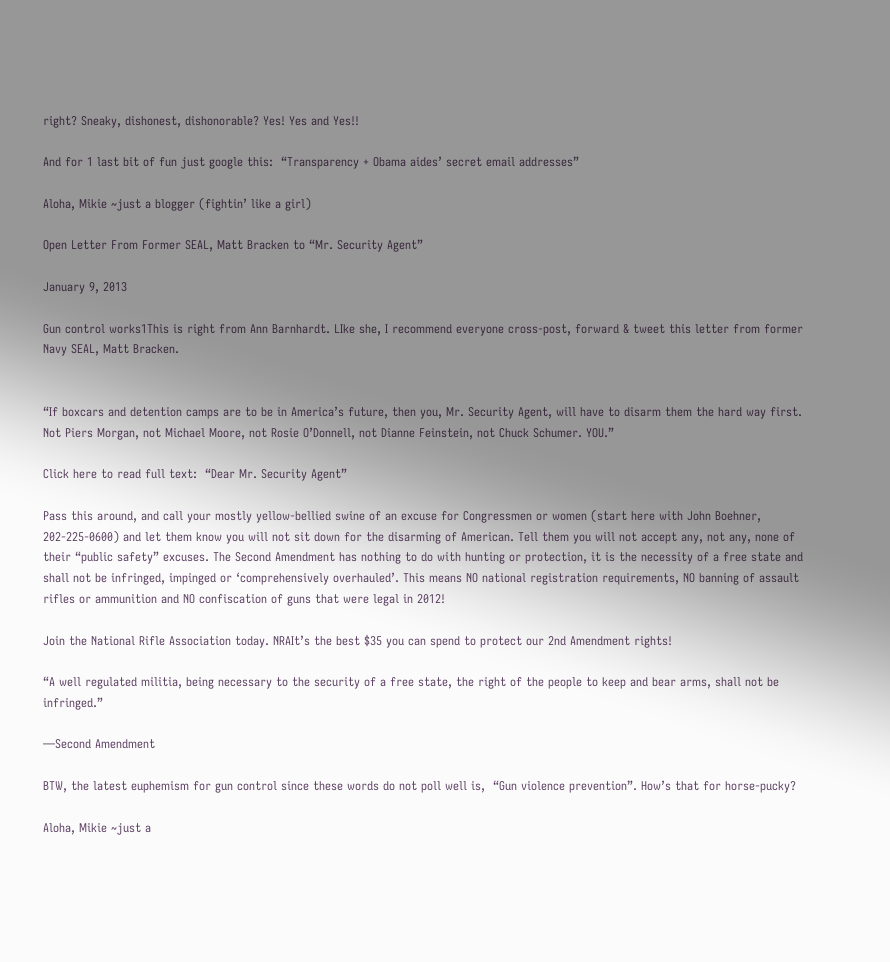right? Sneaky, dishonest, dishonorable? Yes! Yes and Yes!!

And for 1 last bit of fun just google this:  “Transparency + Obama aides’ secret email addresses”

Aloha, Mikie ~just a blogger (fightin’ like a girl)

Open Letter From Former SEAL, Matt Bracken to “Mr. Security Agent”

January 9, 2013

Gun control works1This is right from Ann Barnhardt. LIke she, I recommend everyone cross-post, forward & tweet this letter from former Navy SEAL, Matt Bracken.


“If boxcars and detention camps are to be in America’s future, then you, Mr. Security Agent, will have to disarm them the hard way first. Not Piers Morgan, not Michael Moore, not Rosie O’Donnell, not Dianne Feinstein, not Chuck Schumer. YOU.”

Click here to read full text:  “Dear Mr. Security Agent”

Pass this around, and call your mostly yellow-bellied swine of an excuse for Congressmen or women (start here with John Boehner, 202-225-0600) and let them know you will not sit down for the disarming of American. Tell them you will not accept any, not any, none of their “public safety” excuses. The Second Amendment has nothing to do with hunting or protection, it is the necessity of a free state and shall not be infringed, impinged or ‘comprehensively overhauled’. This means NO national registration requirements, NO banning of assault rifles or ammunition and NO confiscation of guns that were legal in 2012!

Join the National Rifle Association today. NRAIt’s the best $35 you can spend to protect our 2nd Amendment rights!

“A well regulated militia, being necessary to the security of a free state, the right of the people to keep and bear arms, shall not be infringed.”

—Second Amendment

BTW, the latest euphemism for gun control since these words do not poll well is,  “Gun violence prevention”. How’s that for horse-pucky?

Aloha, Mikie ~just a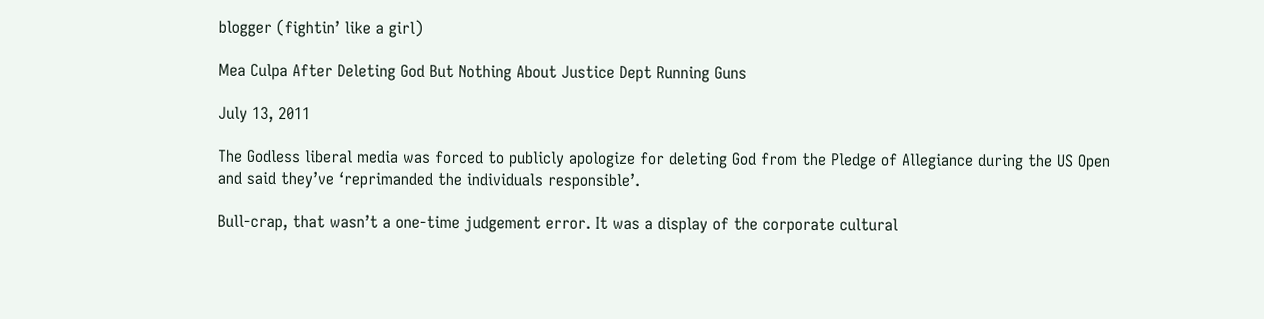blogger (fightin’ like a girl)

Mea Culpa After Deleting God But Nothing About Justice Dept Running Guns

July 13, 2011

The Godless liberal media was forced to publicly apologize for deleting God from the Pledge of Allegiance during the US Open and said they’ve ‘reprimanded the individuals responsible’.

Bull-crap, that wasn’t a one-time judgement error. It was a display of the corporate cultural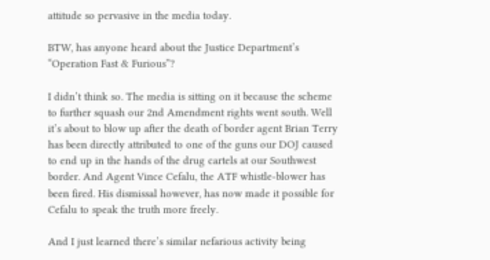attitude so pervasive in the media today.

BTW, has anyone heard about the Justice Department’s “Operation Fast & Furious”?

I didn’t think so. The media is sitting on it because the scheme to further squash our 2nd Amendment rights went south. Well it’s about to blow up after the death of border agent Brian Terry has been directly attributed to one of the guns our DOJ caused to end up in the hands of the drug cartels at our Southwest border. And Agent Vince Cefalu, the ATF whistle-blower has been fired. His dismissal however, has now made it possible for Cefalu to speak the truth more freely.

And I just learned there’s similar nefarious activity being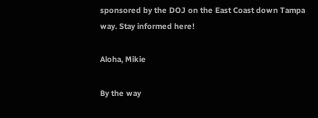sponsored by the DOJ on the East Coast down Tampa way. Stay informed here!

Aloha, Mikie

By the way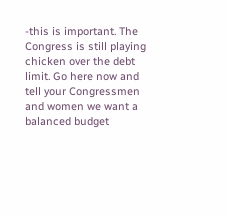-this is important. The Congress is still playing chicken over the debt limit. Go here now and tell your Congressmen and women we want a balanced budget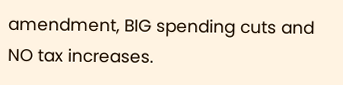amendment, BIG spending cuts and NO tax increases.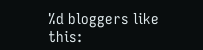%d bloggers like this: